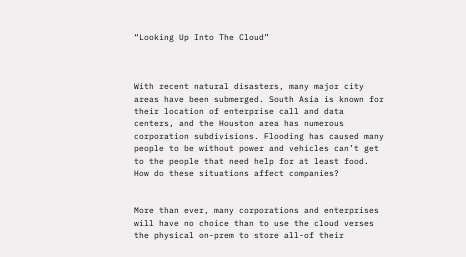“Looking Up Into The Cloud”



With recent natural disasters, many major city areas have been submerged. South Asia is known for their location of enterprise call and data centers, and the Houston area has numerous corporation subdivisions. Flooding has caused many people to be without power and vehicles can’t get to the people that need help for at least food. How do these situations affect companies?


More than ever, many corporations and enterprises will have no choice than to use the cloud verses the physical on-prem to store all-of their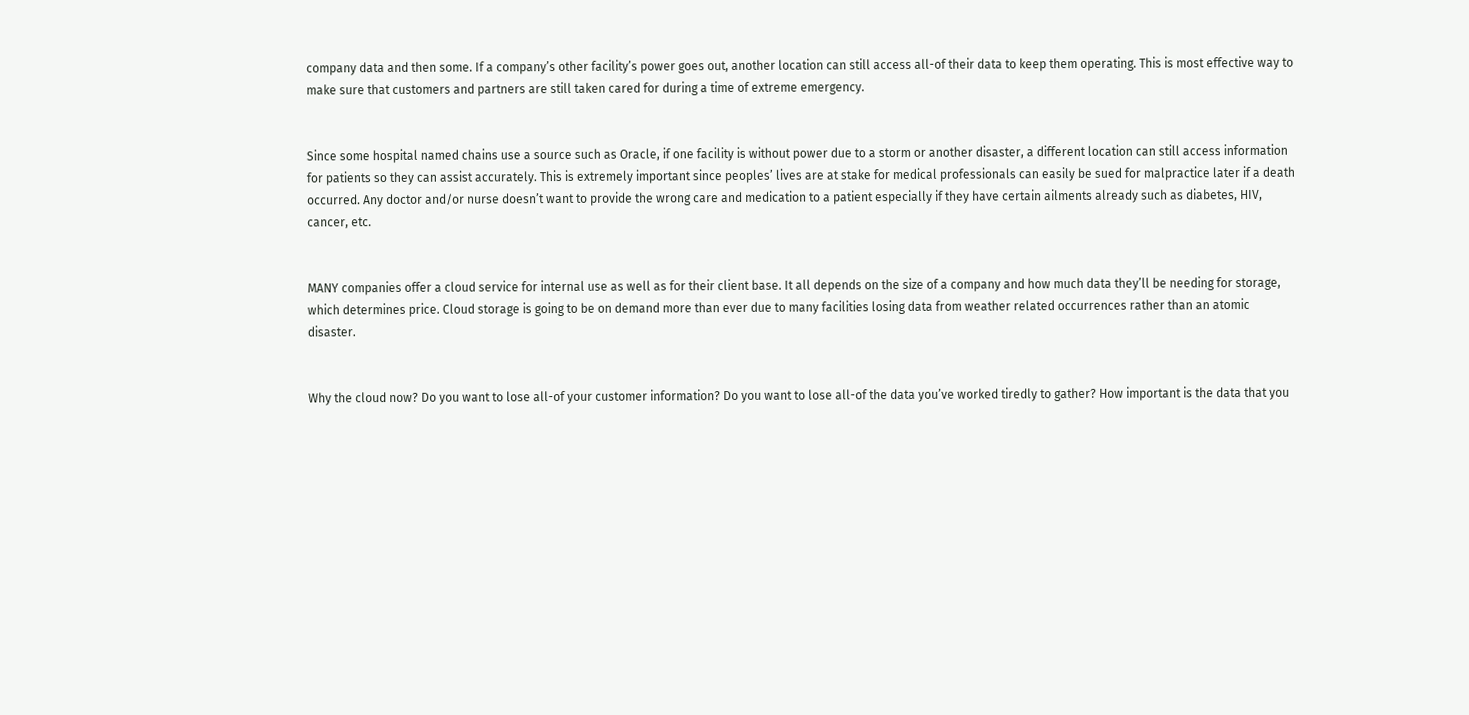company data and then some. If a company’s other facility’s power goes out, another location can still access all-of their data to keep them operating. This is most effective way to make sure that customers and partners are still taken cared for during a time of extreme emergency.


Since some hospital named chains use a source such as Oracle, if one facility is without power due to a storm or another disaster, a different location can still access information for patients so they can assist accurately. This is extremely important since peoples’ lives are at stake for medical professionals can easily be sued for malpractice later if a death occurred. Any doctor and/or nurse doesn’t want to provide the wrong care and medication to a patient especially if they have certain ailments already such as diabetes, HIV, cancer, etc.


MANY companies offer a cloud service for internal use as well as for their client base. It all depends on the size of a company and how much data they’ll be needing for storage, which determines price. Cloud storage is going to be on demand more than ever due to many facilities losing data from weather related occurrences rather than an atomic disaster.


Why the cloud now? Do you want to lose all-of your customer information? Do you want to lose all-of the data you’ve worked tiredly to gather? How important is the data that you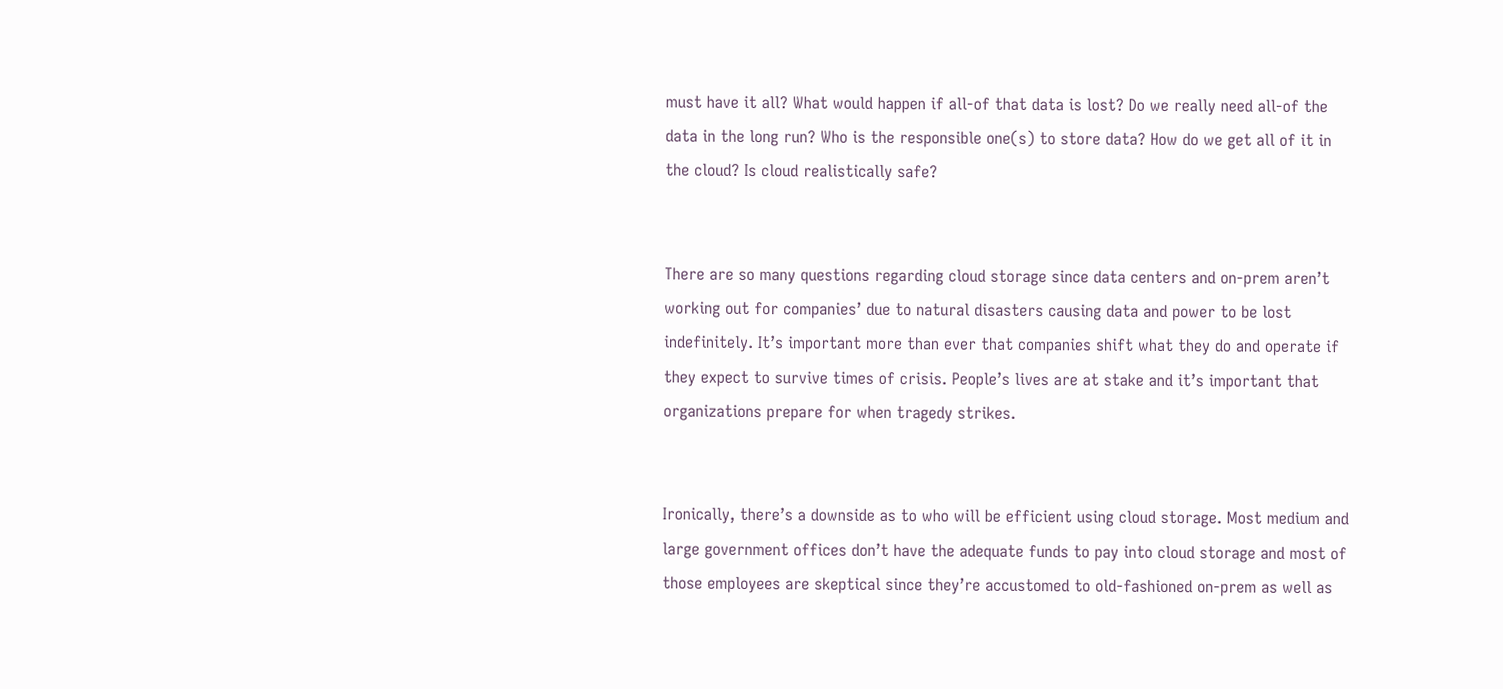must have it all? What would happen if all-of that data is lost? Do we really need all-of the data in the long run? Who is the responsible one(s) to store data? How do we get all of it in the cloud? Is cloud realistically safe?


There are so many questions regarding cloud storage since data centers and on-prem aren’t working out for companies’ due to natural disasters causing data and power to be lost indefinitely. It’s important more than ever that companies shift what they do and operate if they expect to survive times of crisis. People’s lives are at stake and it’s important that organizations prepare for when tragedy strikes.


Ironically, there’s a downside as to who will be efficient using cloud storage. Most medium and large government offices don’t have the adequate funds to pay into cloud storage and most of those employees are skeptical since they’re accustomed to old-fashioned on-prem as well as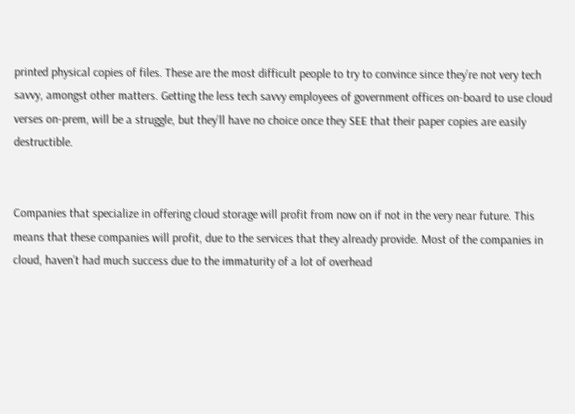printed physical copies of files. These are the most difficult people to try to convince since they’re not very tech savvy, amongst other matters. Getting the less tech savvy employees of government offices on-board to use cloud verses on-prem, will be a struggle, but they’ll have no choice once they SEE that their paper copies are easily destructible.


Companies that specialize in offering cloud storage will profit from now on if not in the very near future. This means that these companies will profit, due to the services that they already provide. Most of the companies in cloud, haven’t had much success due to the immaturity of a lot of overhead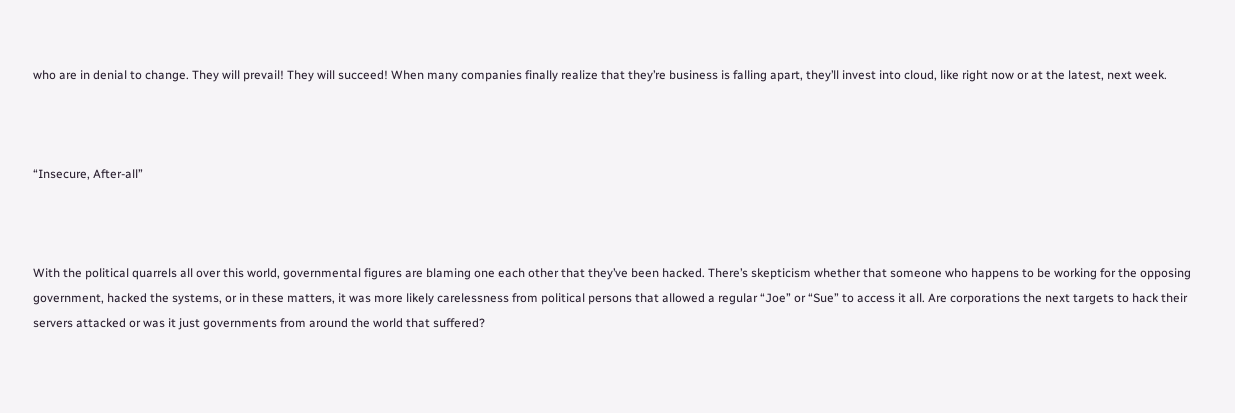who are in denial to change. They will prevail! They will succeed! When many companies finally realize that they’re business is falling apart, they’ll invest into cloud, like right now or at the latest, next week.



“Insecure, After-all”



With the political quarrels all over this world, governmental figures are blaming one each other that they’ve been hacked. There’s skepticism whether that someone who happens to be working for the opposing government, hacked the systems, or in these matters, it was more likely carelessness from political persons that allowed a regular “Joe” or “Sue” to access it all. Are corporations the next targets to hack their servers attacked or was it just governments from around the world that suffered?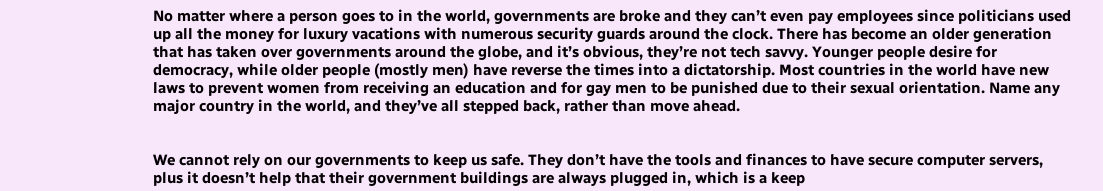No matter where a person goes to in the world, governments are broke and they can’t even pay employees since politicians used up all the money for luxury vacations with numerous security guards around the clock. There has become an older generation that has taken over governments around the globe, and it’s obvious, they’re not tech savvy. Younger people desire for democracy, while older people (mostly men) have reverse the times into a dictatorship. Most countries in the world have new laws to prevent women from receiving an education and for gay men to be punished due to their sexual orientation. Name any major country in the world, and they’ve all stepped back, rather than move ahead.


We cannot rely on our governments to keep us safe. They don’t have the tools and finances to have secure computer servers, plus it doesn’t help that their government buildings are always plugged in, which is a keep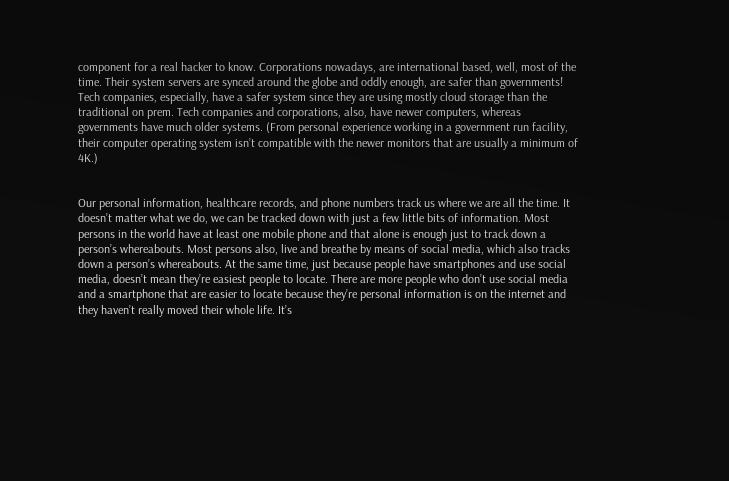component for a real hacker to know. Corporations nowadays, are international based, well, most of the time. Their system servers are synced around the globe and oddly enough, are safer than governments! Tech companies, especially, have a safer system since they are using mostly cloud storage than the traditional on prem. Tech companies and corporations, also, have newer computers, whereas governments have much older systems. (From personal experience working in a government run facility, their computer operating system isn’t compatible with the newer monitors that are usually a minimum of 4K.)


Our personal information, healthcare records, and phone numbers track us where we are all the time. It doesn’t matter what we do, we can be tracked down with just a few little bits of information. Most persons in the world have at least one mobile phone and that alone is enough just to track down a person’s whereabouts. Most persons also, live and breathe by means of social media, which also tracks down a person’s whereabouts. At the same time, just because people have smartphones and use social media, doesn’t mean they’re easiest people to locate. There are more people who don’t use social media and a smartphone that are easier to locate because they’re personal information is on the internet and they haven’t really moved their whole life. It’s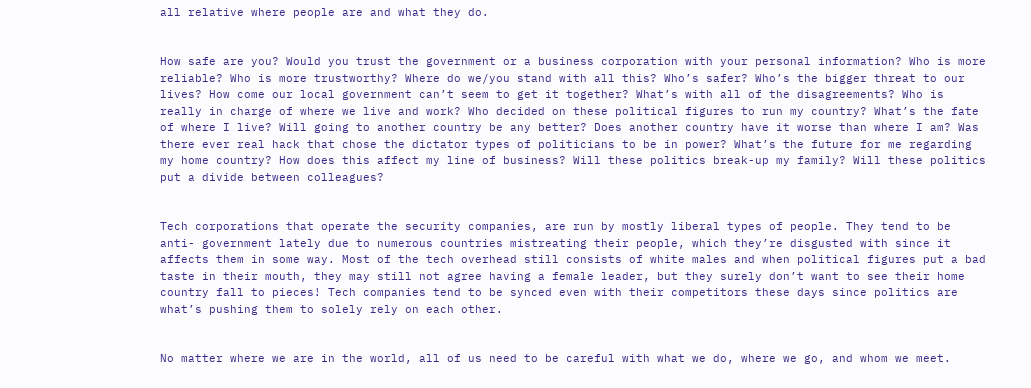all relative where people are and what they do.


How safe are you? Would you trust the government or a business corporation with your personal information? Who is more reliable? Who is more trustworthy? Where do we/you stand with all this? Who’s safer? Who’s the bigger threat to our lives? How come our local government can’t seem to get it together? What’s with all of the disagreements? Who is really in charge of where we live and work? Who decided on these political figures to run my country? What’s the fate of where I live? Will going to another country be any better? Does another country have it worse than where I am? Was there ever real hack that chose the dictator types of politicians to be in power? What’s the future for me regarding my home country? How does this affect my line of business? Will these politics break-up my family? Will these politics put a divide between colleagues?


Tech corporations that operate the security companies, are run by mostly liberal types of people. They tend to be anti- government lately due to numerous countries mistreating their people, which they’re disgusted with since it affects them in some way. Most of the tech overhead still consists of white males and when political figures put a bad taste in their mouth, they may still not agree having a female leader, but they surely don’t want to see their home country fall to pieces! Tech companies tend to be synced even with their competitors these days since politics are what’s pushing them to solely rely on each other.


No matter where we are in the world, all of us need to be careful with what we do, where we go, and whom we meet.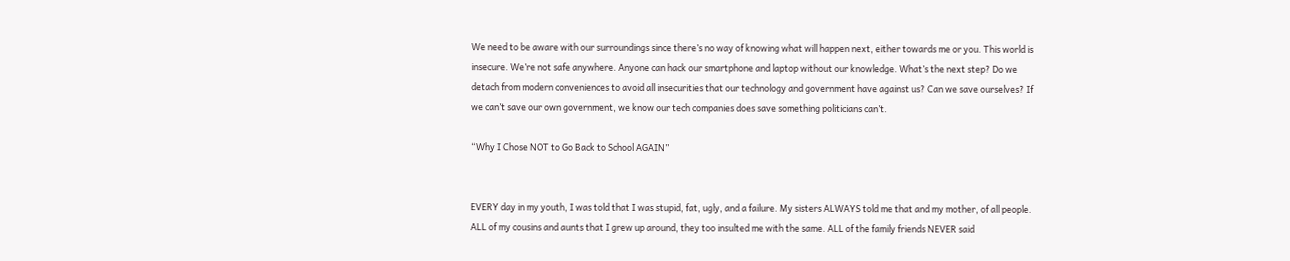We need to be aware with our surroundings since there’s no way of knowing what will happen next, either towards me or you. This world is insecure. We’re not safe anywhere. Anyone can hack our smartphone and laptop without our knowledge. What’s the next step? Do we detach from modern conveniences to avoid all insecurities that our technology and government have against us? Can we save ourselves? If we can’t save our own government, we know our tech companies does save something politicians can’t.

“Why I Chose NOT to Go Back to School AGAIN”


EVERY day in my youth, I was told that I was stupid, fat, ugly, and a failure. My sisters ALWAYS told me that and my mother, of all people. ALL of my cousins and aunts that I grew up around, they too insulted me with the same. ALL of the family friends NEVER said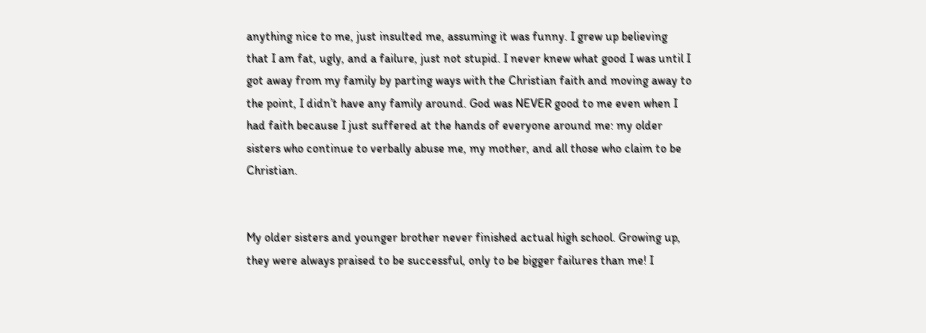anything nice to me, just insulted me, assuming it was funny. I grew up believing that I am fat, ugly, and a failure, just not stupid. I never knew what good I was until I got away from my family by parting ways with the Christian faith and moving away to the point, I didn’t have any family around. God was NEVER good to me even when I had faith because I just suffered at the hands of everyone around me: my older sisters who continue to verbally abuse me, my mother, and all those who claim to be Christian.


My older sisters and younger brother never finished actual high school. Growing up, they were always praised to be successful, only to be bigger failures than me! I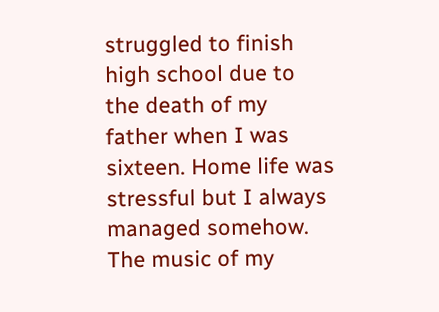struggled to finish high school due to the death of my father when I was sixteen. Home life was stressful but I always managed somehow. The music of my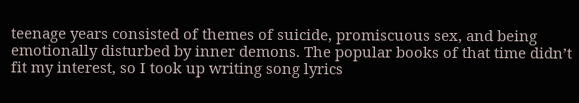teenage years consisted of themes of suicide, promiscuous sex, and being emotionally disturbed by inner demons. The popular books of that time didn’t fit my interest, so I took up writing song lyrics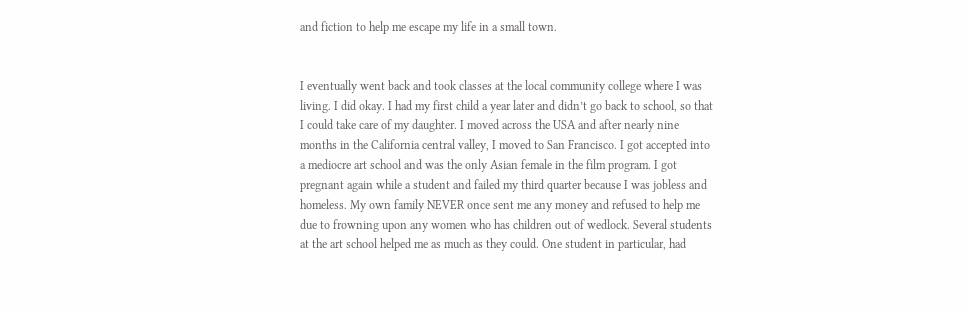and fiction to help me escape my life in a small town.


I eventually went back and took classes at the local community college where I was living. I did okay. I had my first child a year later and didn’t go back to school, so that I could take care of my daughter. I moved across the USA and after nearly nine months in the California central valley, I moved to San Francisco. I got accepted into a mediocre art school and was the only Asian female in the film program. I got pregnant again while a student and failed my third quarter because I was jobless and homeless. My own family NEVER once sent me any money and refused to help me due to frowning upon any women who has children out of wedlock. Several students at the art school helped me as much as they could. One student in particular, had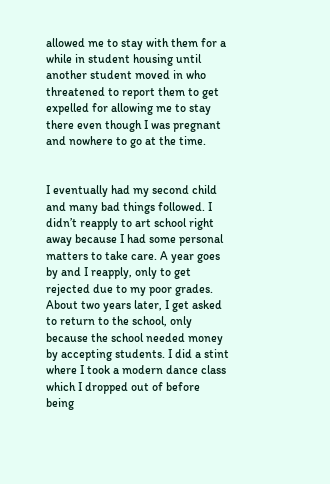allowed me to stay with them for a while in student housing until another student moved in who threatened to report them to get expelled for allowing me to stay there even though I was pregnant and nowhere to go at the time.


I eventually had my second child and many bad things followed. I didn’t reapply to art school right away because I had some personal matters to take care. A year goes by and I reapply, only to get rejected due to my poor grades. About two years later, I get asked to return to the school, only because the school needed money by accepting students. I did a stint where I took a modern dance class which I dropped out of before being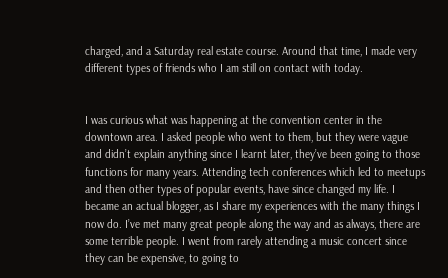charged, and a Saturday real estate course. Around that time, I made very different types of friends who I am still on contact with today.


I was curious what was happening at the convention center in the downtown area. I asked people who went to them, but they were vague and didn’t explain anything since I learnt later, they’ve been going to those functions for many years. Attending tech conferences which led to meetups and then other types of popular events, have since changed my life. I became an actual blogger, as I share my experiences with the many things I now do. I’ve met many great people along the way and as always, there are some terrible people. I went from rarely attending a music concert since they can be expensive, to going to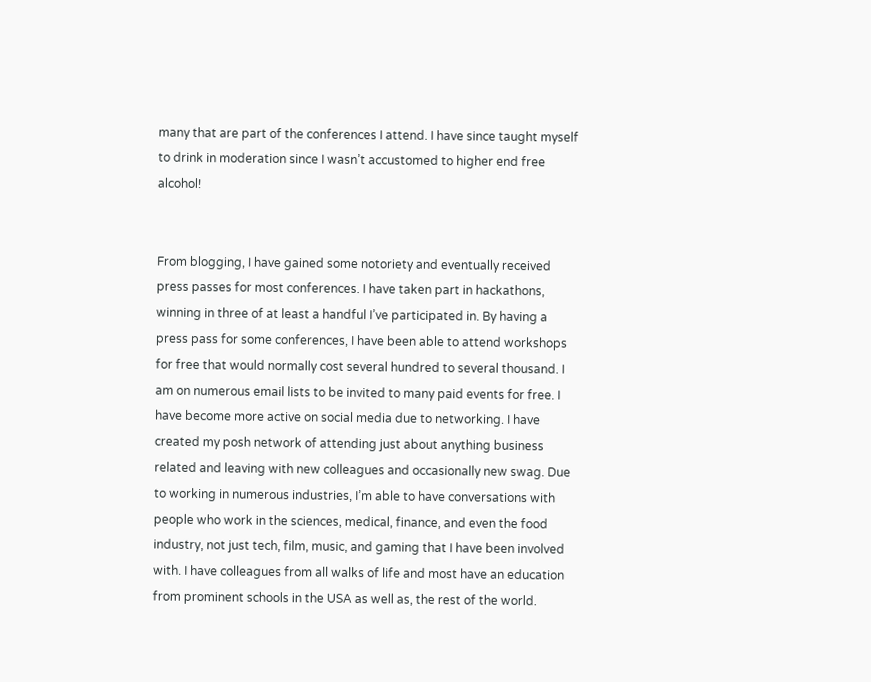many that are part of the conferences I attend. I have since taught myself to drink in moderation since I wasn’t accustomed to higher end free alcohol!


From blogging, I have gained some notoriety and eventually received press passes for most conferences. I have taken part in hackathons, winning in three of at least a handful I’ve participated in. By having a press pass for some conferences, I have been able to attend workshops for free that would normally cost several hundred to several thousand. I am on numerous email lists to be invited to many paid events for free. I have become more active on social media due to networking. I have created my posh network of attending just about anything business related and leaving with new colleagues and occasionally new swag. Due to working in numerous industries, I’m able to have conversations with people who work in the sciences, medical, finance, and even the food industry, not just tech, film, music, and gaming that I have been involved with. I have colleagues from all walks of life and most have an education from prominent schools in the USA as well as, the rest of the world.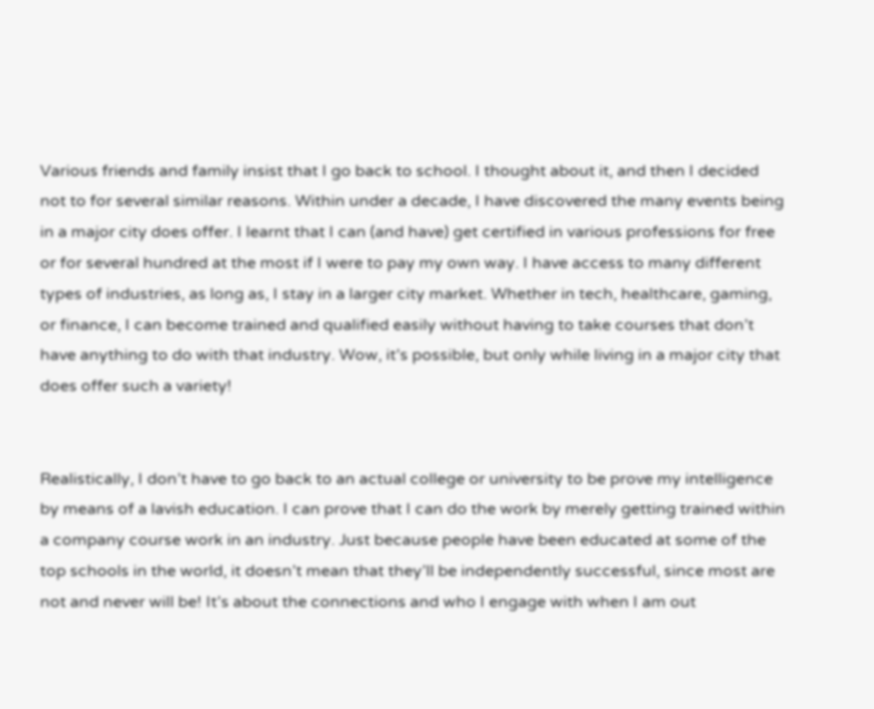Various friends and family insist that I go back to school. I thought about it, and then I decided not to for several similar reasons. Within under a decade, I have discovered the many events being in a major city does offer. I learnt that I can (and have) get certified in various professions for free or for several hundred at the most if I were to pay my own way. I have access to many different types of industries, as long as, I stay in a larger city market. Whether in tech, healthcare, gaming, or finance, I can become trained and qualified easily without having to take courses that don’t have anything to do with that industry. Wow, it’s possible, but only while living in a major city that does offer such a variety!


Realistically, I don’t have to go back to an actual college or university to be prove my intelligence by means of a lavish education. I can prove that I can do the work by merely getting trained within a company course work in an industry. Just because people have been educated at some of the top schools in the world, it doesn’t mean that they’ll be independently successful, since most are not and never will be! It’s about the connections and who I engage with when I am out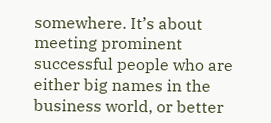somewhere. It’s about meeting prominent successful people who are either big names in the business world, or better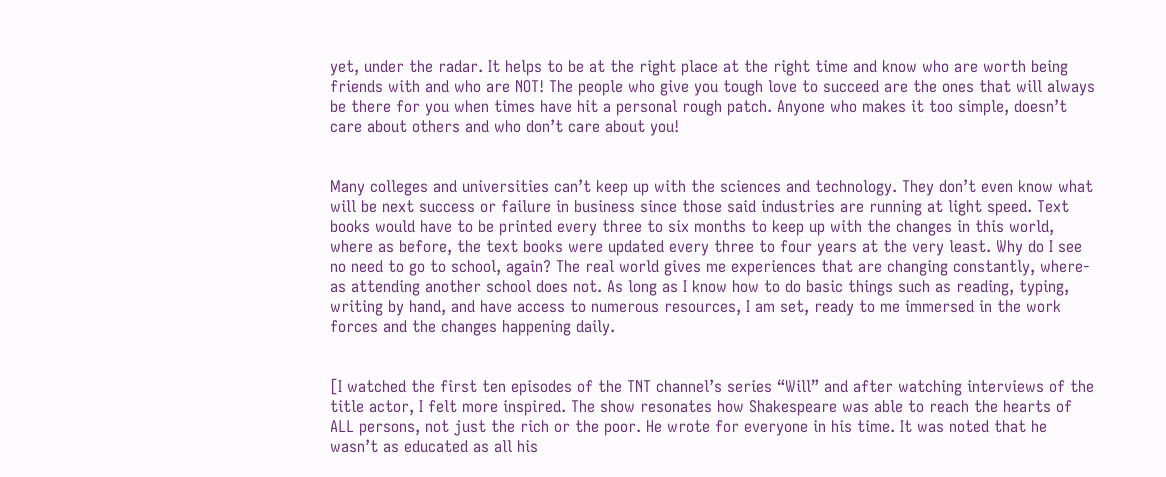yet, under the radar. It helps to be at the right place at the right time and know who are worth being friends with and who are NOT! The people who give you tough love to succeed are the ones that will always be there for you when times have hit a personal rough patch. Anyone who makes it too simple, doesn’t care about others and who don’t care about you!


Many colleges and universities can’t keep up with the sciences and technology. They don’t even know what will be next success or failure in business since those said industries are running at light speed. Text books would have to be printed every three to six months to keep up with the changes in this world, where as before, the text books were updated every three to four years at the very least. Why do I see no need to go to school, again? The real world gives me experiences that are changing constantly, where-as attending another school does not. As long as I know how to do basic things such as reading, typing, writing by hand, and have access to numerous resources, I am set, ready to me immersed in the work forces and the changes happening daily.


[I watched the first ten episodes of the TNT channel’s series “Will” and after watching interviews of the title actor, I felt more inspired. The show resonates how Shakespeare was able to reach the hearts of ALL persons, not just the rich or the poor. He wrote for everyone in his time. It was noted that he wasn’t as educated as all his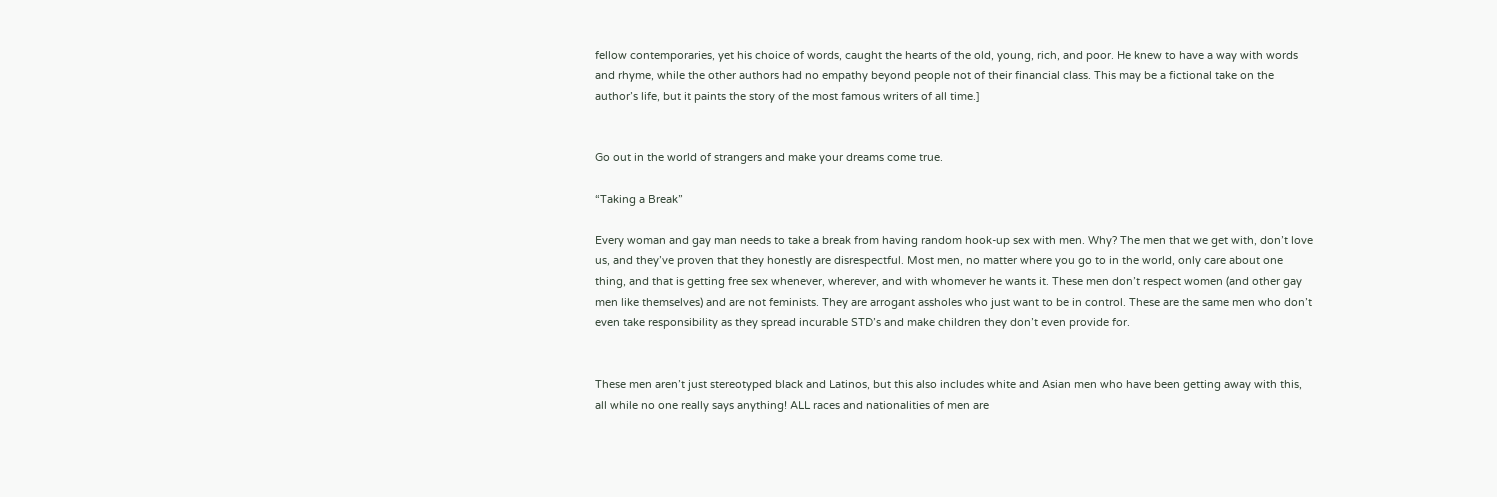fellow contemporaries, yet his choice of words, caught the hearts of the old, young, rich, and poor. He knew to have a way with words and rhyme, while the other authors had no empathy beyond people not of their financial class. This may be a fictional take on the author’s life, but it paints the story of the most famous writers of all time.]


Go out in the world of strangers and make your dreams come true.

“Taking a Break”

Every woman and gay man needs to take a break from having random hook-up sex with men. Why? The men that we get with, don’t love us, and they’ve proven that they honestly are disrespectful. Most men, no matter where you go to in the world, only care about one thing, and that is getting free sex whenever, wherever, and with whomever he wants it. These men don’t respect women (and other gay men like themselves) and are not feminists. They are arrogant assholes who just want to be in control. These are the same men who don’t even take responsibility as they spread incurable STD’s and make children they don’t even provide for.


These men aren’t just stereotyped black and Latinos, but this also includes white and Asian men who have been getting away with this, all while no one really says anything! ALL races and nationalities of men are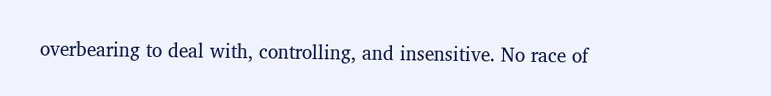overbearing to deal with, controlling, and insensitive. No race of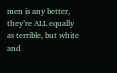men is any better, they’re ALL equally as terrible, but white and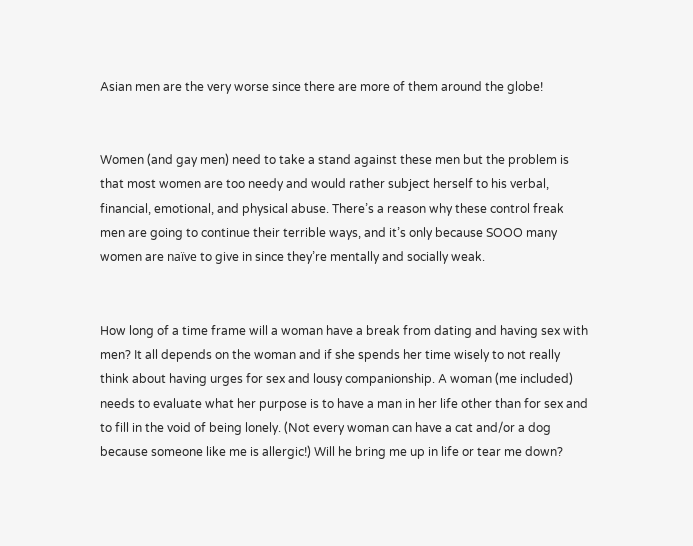Asian men are the very worse since there are more of them around the globe!


Women (and gay men) need to take a stand against these men but the problem is that most women are too needy and would rather subject herself to his verbal, financial, emotional, and physical abuse. There’s a reason why these control freak men are going to continue their terrible ways, and it’s only because SOOO many women are naïve to give in since they’re mentally and socially weak.


How long of a time frame will a woman have a break from dating and having sex with men? It all depends on the woman and if she spends her time wisely to not really think about having urges for sex and lousy companionship. A woman (me included) needs to evaluate what her purpose is to have a man in her life other than for sex and to fill in the void of being lonely. (Not every woman can have a cat and/or a dog because someone like me is allergic!) Will he bring me up in life or tear me down?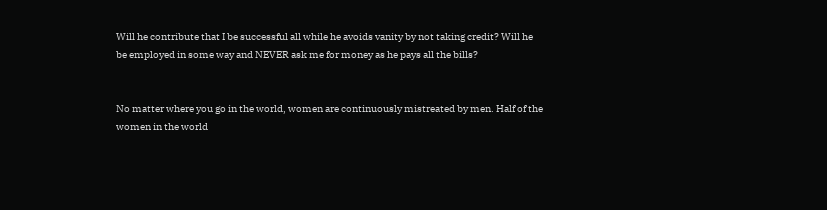Will he contribute that I be successful all while he avoids vanity by not taking credit? Will he be employed in some way and NEVER ask me for money as he pays all the bills?


No matter where you go in the world, women are continuously mistreated by men. Half of the women in the world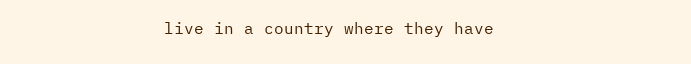live in a country where they have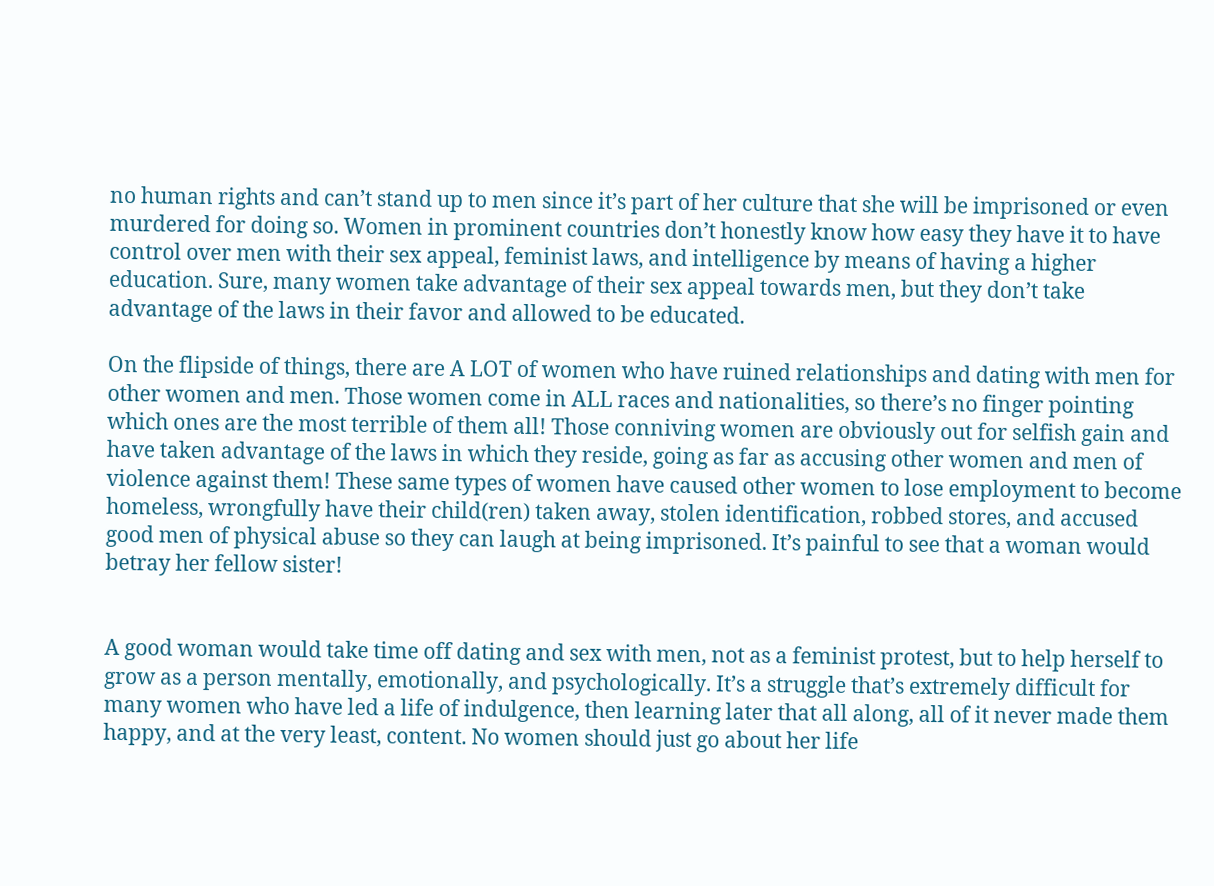no human rights and can’t stand up to men since it’s part of her culture that she will be imprisoned or even murdered for doing so. Women in prominent countries don’t honestly know how easy they have it to have control over men with their sex appeal, feminist laws, and intelligence by means of having a higher education. Sure, many women take advantage of their sex appeal towards men, but they don’t take advantage of the laws in their favor and allowed to be educated.

On the flipside of things, there are A LOT of women who have ruined relationships and dating with men for other women and men. Those women come in ALL races and nationalities, so there’s no finger pointing which ones are the most terrible of them all! Those conniving women are obviously out for selfish gain and have taken advantage of the laws in which they reside, going as far as accusing other women and men of violence against them! These same types of women have caused other women to lose employment to become homeless, wrongfully have their child(ren) taken away, stolen identification, robbed stores, and accused good men of physical abuse so they can laugh at being imprisoned. It’s painful to see that a woman would betray her fellow sister!


A good woman would take time off dating and sex with men, not as a feminist protest, but to help herself to grow as a person mentally, emotionally, and psychologically. It’s a struggle that’s extremely difficult for many women who have led a life of indulgence, then learning later that all along, all of it never made them happy, and at the very least, content. No women should just go about her life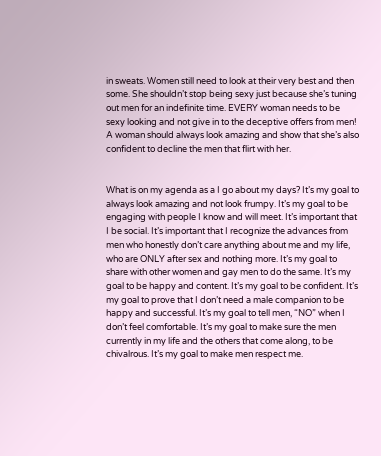in sweats. Women still need to look at their very best and then some. She shouldn’t stop being sexy just because she’s tuning out men for an indefinite time. EVERY woman needs to be sexy looking and not give in to the deceptive offers from men! A woman should always look amazing and show that she’s also confident to decline the men that flirt with her.


What is on my agenda as a I go about my days? It’s my goal to always look amazing and not look frumpy. It’s my goal to be engaging with people I know and will meet. It’s important that I be social. It’s important that I recognize the advances from men who honestly don’t care anything about me and my life, who are ONLY after sex and nothing more. It’s my goal to share with other women and gay men to do the same. It’s my goal to be happy and content. It’s my goal to be confident. It’s my goal to prove that I don’t need a male companion to be happy and successful. It’s my goal to tell men, “NO” when I don’t feel comfortable. It’s my goal to make sure the men currently in my life and the others that come along, to be chivalrous. It’s my goal to make men respect me.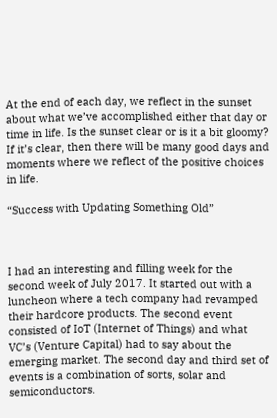At the end of each day, we reflect in the sunset about what we’ve accomplished either that day or time in life. Is the sunset clear or is it a bit gloomy? If it’s clear, then there will be many good days and moments where we reflect of the positive choices in life.

“Success with Updating Something Old”



I had an interesting and filling week for the second week of July 2017. It started out with a luncheon where a tech company had revamped their hardcore products. The second event consisted of IoT (Internet of Things) and what VC’s (Venture Capital) had to say about the emerging market. The second day and third set of events is a combination of sorts, solar and semiconductors.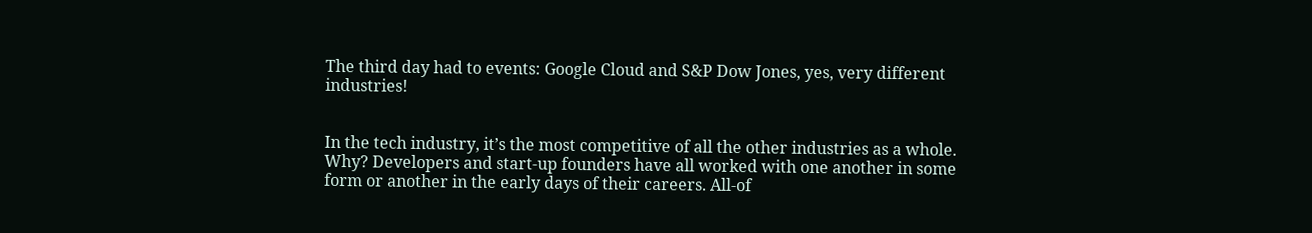The third day had to events: Google Cloud and S&P Dow Jones, yes, very different industries!


In the tech industry, it’s the most competitive of all the other industries as a whole. Why? Developers and start-up founders have all worked with one another in some form or another in the early days of their careers. All-of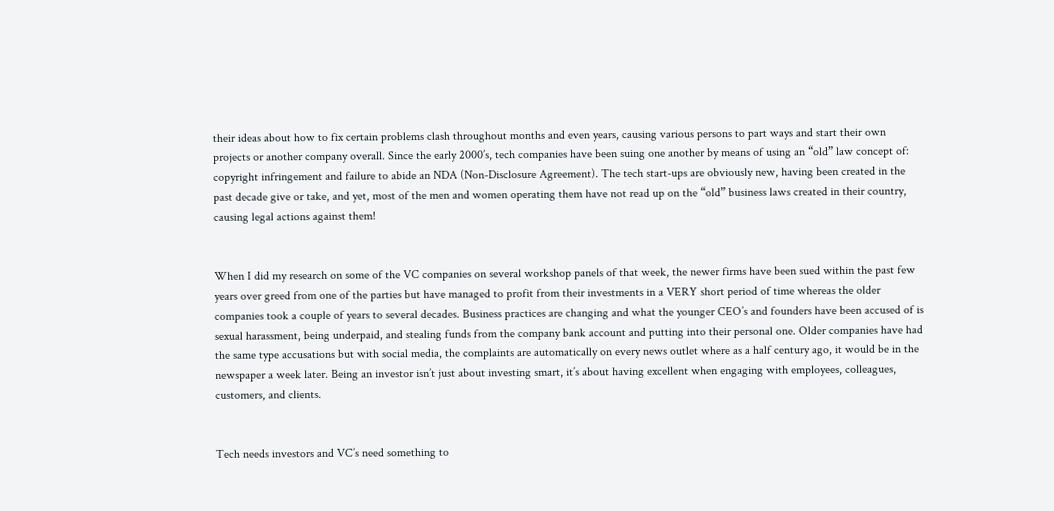their ideas about how to fix certain problems clash throughout months and even years, causing various persons to part ways and start their own projects or another company overall. Since the early 2000’s, tech companies have been suing one another by means of using an “old” law concept of: copyright infringement and failure to abide an NDA (Non-Disclosure Agreement). The tech start-ups are obviously new, having been created in the past decade give or take, and yet, most of the men and women operating them have not read up on the “old” business laws created in their country, causing legal actions against them!


When I did my research on some of the VC companies on several workshop panels of that week, the newer firms have been sued within the past few years over greed from one of the parties but have managed to profit from their investments in a VERY short period of time whereas the older companies took a couple of years to several decades. Business practices are changing and what the younger CEO’s and founders have been accused of is sexual harassment, being underpaid, and stealing funds from the company bank account and putting into their personal one. Older companies have had the same type accusations but with social media, the complaints are automatically on every news outlet where as a half century ago, it would be in the newspaper a week later. Being an investor isn’t just about investing smart, it’s about having excellent when engaging with employees, colleagues, customers, and clients.


Tech needs investors and VC’s need something to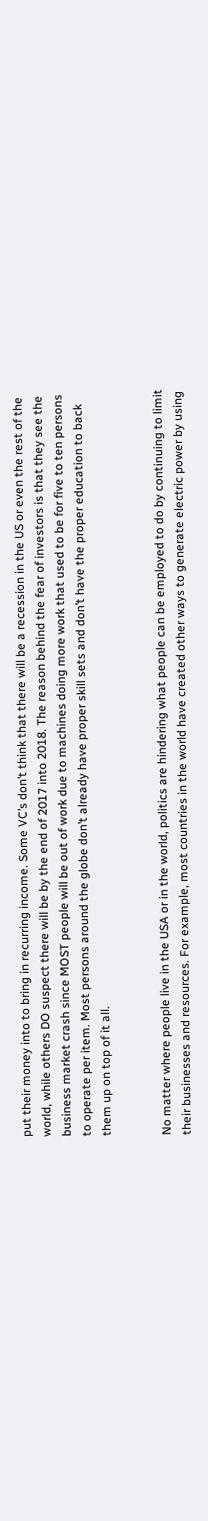put their money into to bring in recurring income. Some VC’s don’t think that there will be a recession in the US or even the rest of the world, while others DO suspect there will be by the end of 2017 into 2018. The reason behind the fear of investors is that they see the business market crash since MOST people will be out of work due to machines doing more work that used to be for five to ten persons to operate per item. Most persons around the globe don’t already have proper skill sets and don’t have the proper education to back them up on top of it all.


No matter where people live in the USA or in the world, politics are hindering what people can be employed to do by continuing to limit their businesses and resources. For example, most countries in the world have created other ways to generate electric power by using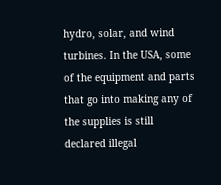hydro, solar, and wind turbines. In the USA, some of the equipment and parts that go into making any of the supplies is still declared illegal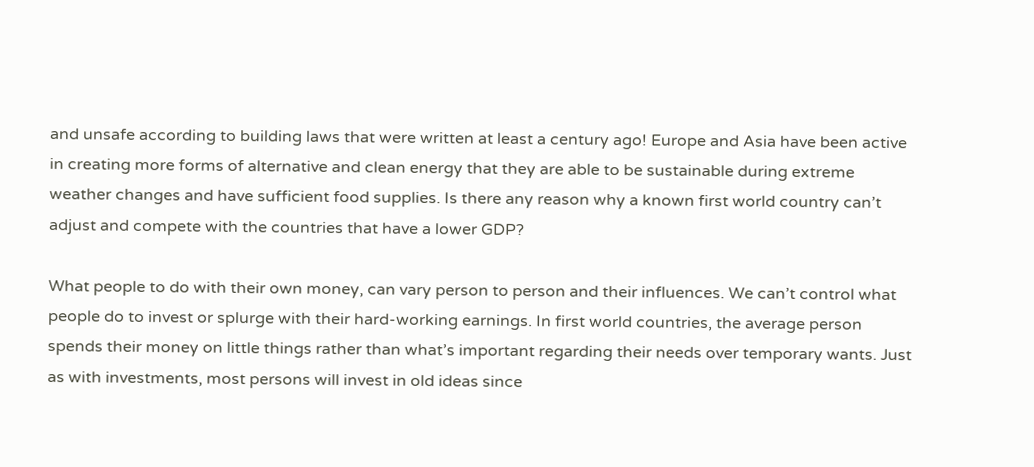and unsafe according to building laws that were written at least a century ago! Europe and Asia have been active in creating more forms of alternative and clean energy that they are able to be sustainable during extreme weather changes and have sufficient food supplies. Is there any reason why a known first world country can’t adjust and compete with the countries that have a lower GDP?

What people to do with their own money, can vary person to person and their influences. We can’t control what people do to invest or splurge with their hard-working earnings. In first world countries, the average person spends their money on little things rather than what’s important regarding their needs over temporary wants. Just as with investments, most persons will invest in old ideas since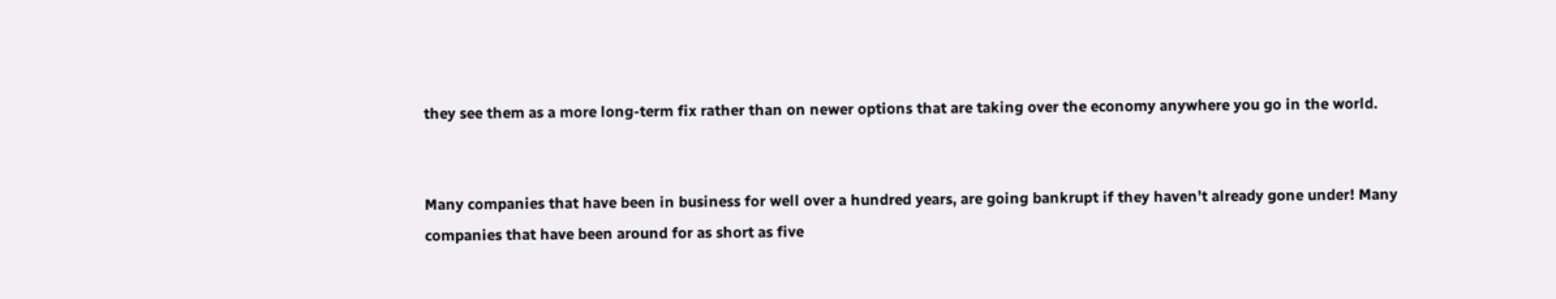they see them as a more long-term fix rather than on newer options that are taking over the economy anywhere you go in the world.


Many companies that have been in business for well over a hundred years, are going bankrupt if they haven’t already gone under! Many companies that have been around for as short as five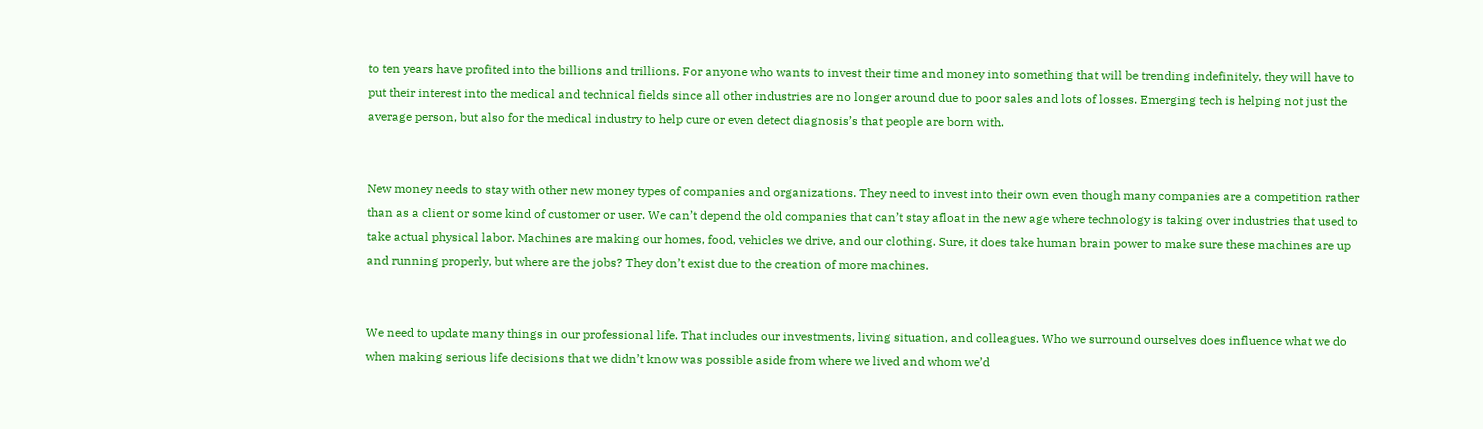to ten years have profited into the billions and trillions. For anyone who wants to invest their time and money into something that will be trending indefinitely, they will have to put their interest into the medical and technical fields since all other industries are no longer around due to poor sales and lots of losses. Emerging tech is helping not just the average person, but also for the medical industry to help cure or even detect diagnosis’s that people are born with.


New money needs to stay with other new money types of companies and organizations. They need to invest into their own even though many companies are a competition rather than as a client or some kind of customer or user. We can’t depend the old companies that can’t stay afloat in the new age where technology is taking over industries that used to take actual physical labor. Machines are making our homes, food, vehicles we drive, and our clothing. Sure, it does take human brain power to make sure these machines are up and running properly, but where are the jobs? They don’t exist due to the creation of more machines.


We need to update many things in our professional life. That includes our investments, living situation, and colleagues. Who we surround ourselves does influence what we do when making serious life decisions that we didn’t know was possible aside from where we lived and whom we’d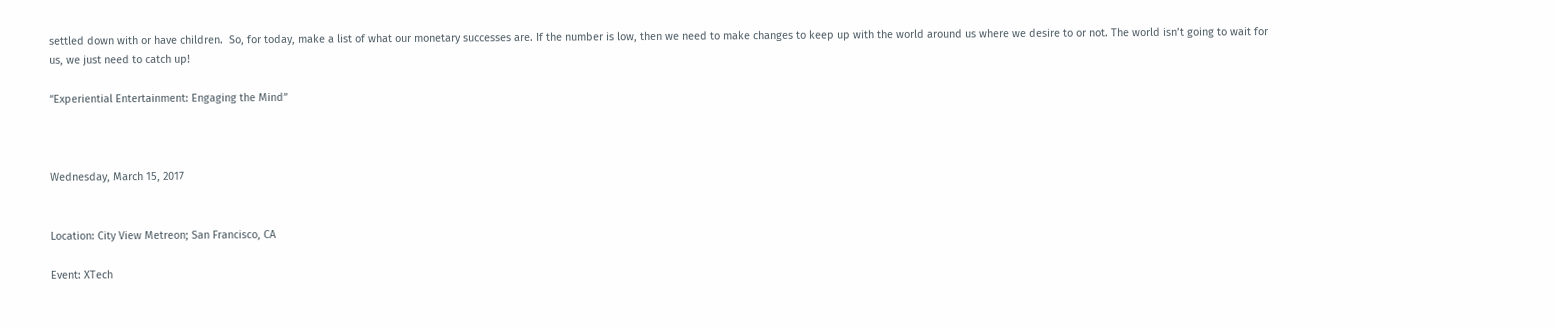settled down with or have children.  So, for today, make a list of what our monetary successes are. If the number is low, then we need to make changes to keep up with the world around us where we desire to or not. The world isn’t going to wait for us, we just need to catch up!

“Experiential Entertainment: Engaging the Mind”



Wednesday, March 15, 2017


Location: City View Metreon; San Francisco, CA

Event: XTech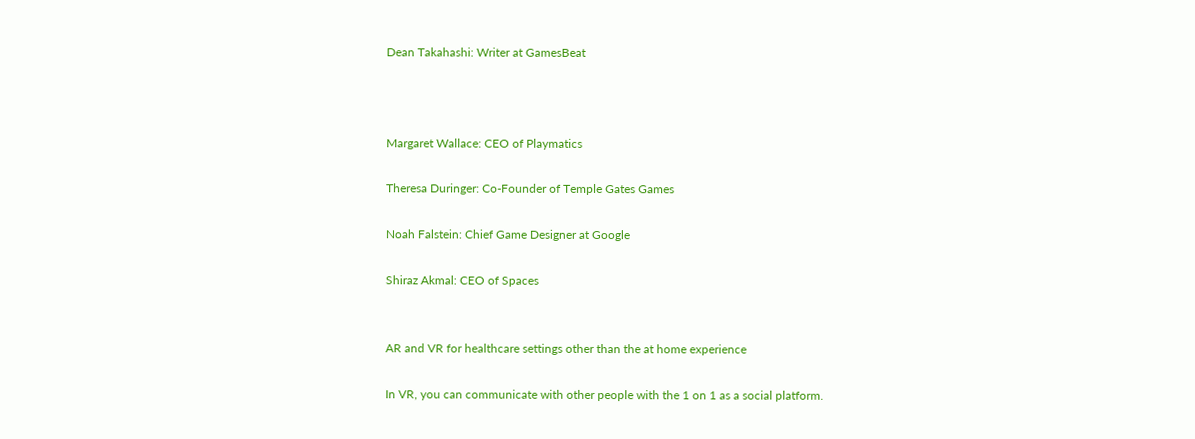Dean Takahashi: Writer at GamesBeat



Margaret Wallace: CEO of Playmatics

Theresa Duringer: Co-Founder of Temple Gates Games

Noah Falstein: Chief Game Designer at Google

Shiraz Akmal: CEO of Spaces


AR and VR for healthcare settings other than the at home experience

In VR, you can communicate with other people with the 1 on 1 as a social platform.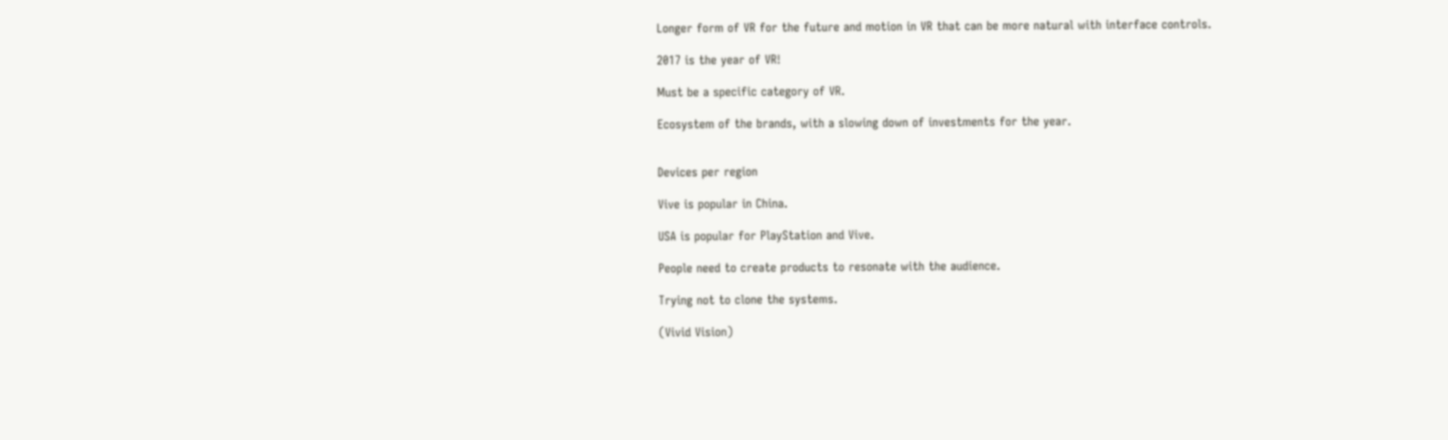Longer form of VR for the future and motion in VR that can be more natural with interface controls.

2017 is the year of VR!

Must be a specific category of VR.

Ecosystem of the brands, with a slowing down of investments for the year.


Devices per region

Vive is popular in China.

USA is popular for PlayStation and Vive.

People need to create products to resonate with the audience.

Trying not to clone the systems.

(Vivid Vision)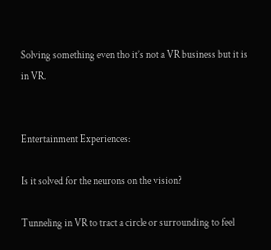Solving something even tho it’s not a VR business but it is in VR.


Entertainment Experiences:

Is it solved for the neurons on the vision?

Tunneling in VR to tract a circle or surrounding to feel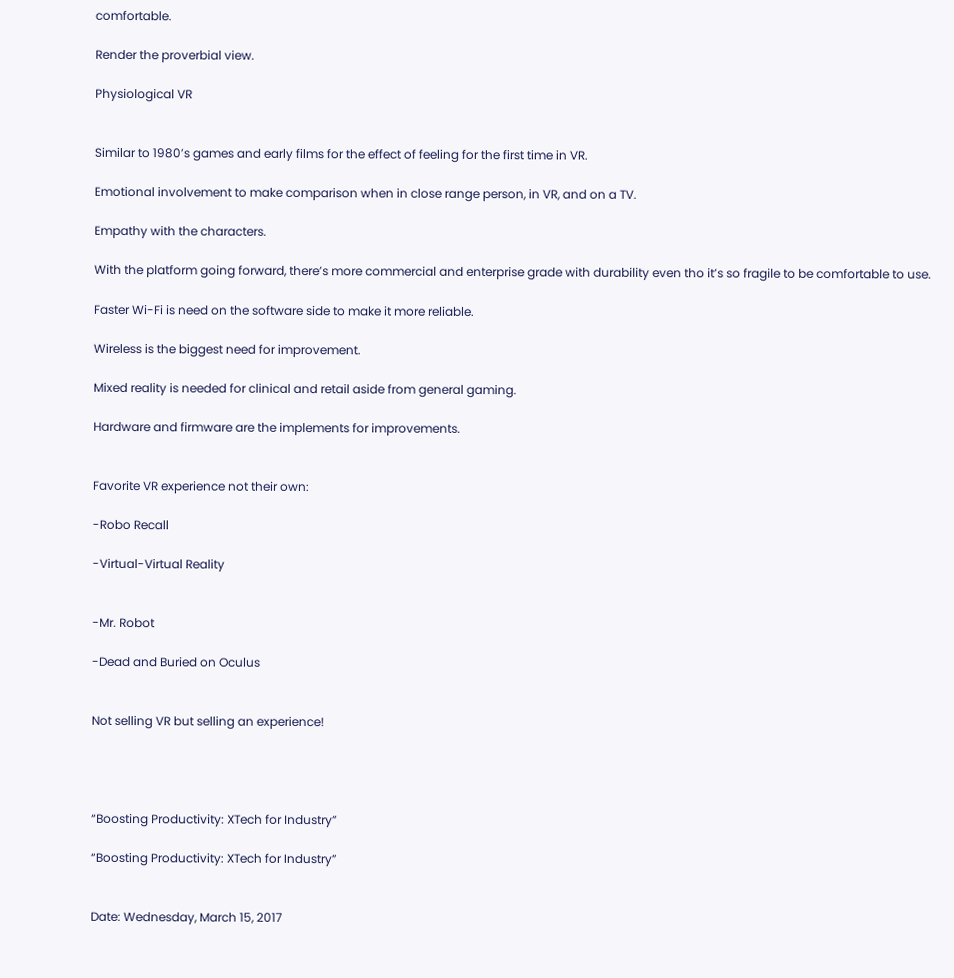comfortable.

Render the proverbial view.

Physiological VR


Similar to 1980’s games and early films for the effect of feeling for the first time in VR.

Emotional involvement to make comparison when in close range person, in VR, and on a TV.

Empathy with the characters.

With the platform going forward, there’s more commercial and enterprise grade with durability even tho it’s so fragile to be comfortable to use.

Faster Wi-Fi is need on the software side to make it more reliable.

Wireless is the biggest need for improvement.

Mixed reality is needed for clinical and retail aside from general gaming.

Hardware and firmware are the implements for improvements.


Favorite VR experience not their own:

-Robo Recall

-Virtual-Virtual Reality


-Mr. Robot

-Dead and Buried on Oculus


Not selling VR but selling an experience!




“Boosting Productivity: XTech for Industry”

“Boosting Productivity: XTech for Industry”


Date: Wednesday, March 15, 2017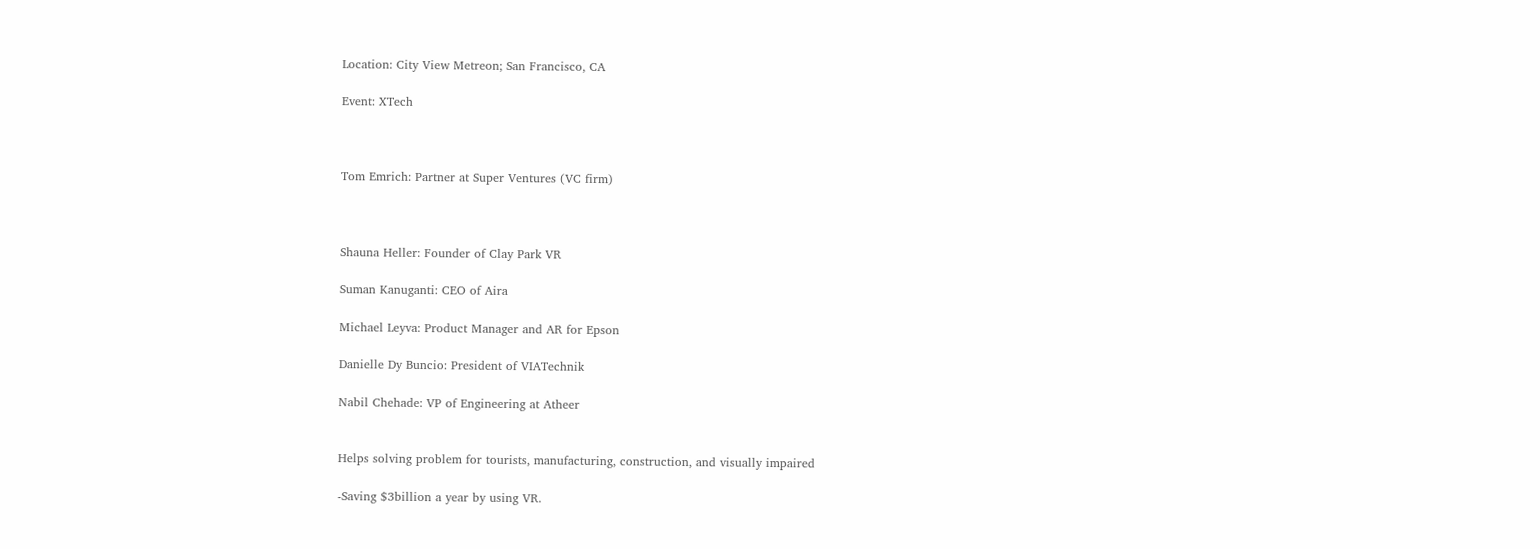Location: City View Metreon; San Francisco, CA

Event: XTech



Tom Emrich: Partner at Super Ventures (VC firm)



Shauna Heller: Founder of Clay Park VR

Suman Kanuganti: CEO of Aira

Michael Leyva: Product Manager and AR for Epson

Danielle Dy Buncio: President of VIATechnik

Nabil Chehade: VP of Engineering at Atheer


Helps solving problem for tourists, manufacturing, construction, and visually impaired

-Saving $3billion a year by using VR.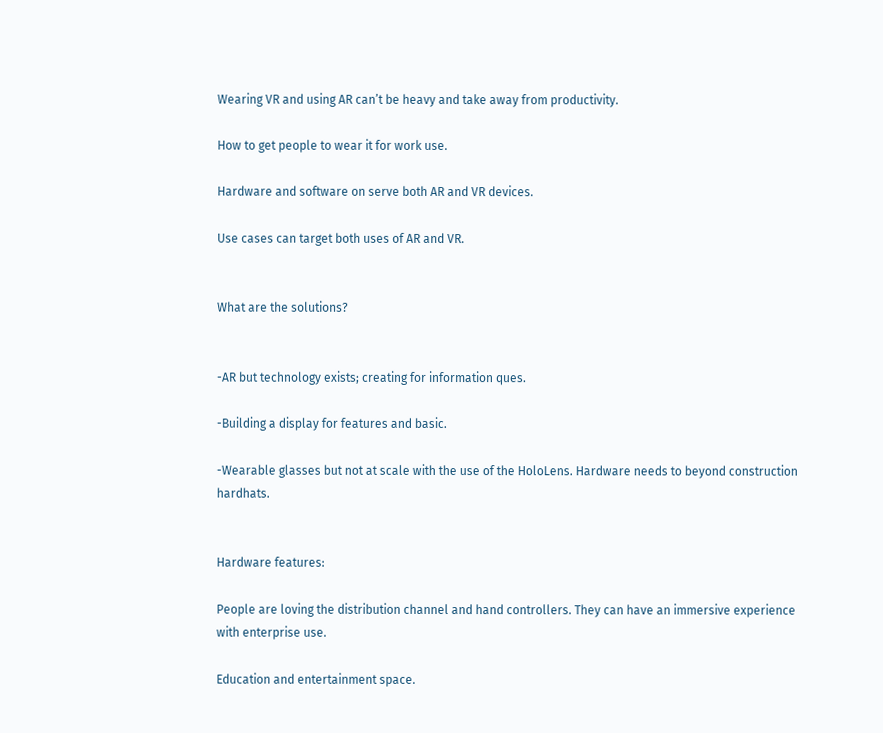Wearing VR and using AR can’t be heavy and take away from productivity.

How to get people to wear it for work use.

Hardware and software on serve both AR and VR devices.

Use cases can target both uses of AR and VR.


What are the solutions?


-AR but technology exists; creating for information ques.

-Building a display for features and basic.

-Wearable glasses but not at scale with the use of the HoloLens. Hardware needs to beyond construction hardhats.


Hardware features:

People are loving the distribution channel and hand controllers. They can have an immersive experience with enterprise use.

Education and entertainment space.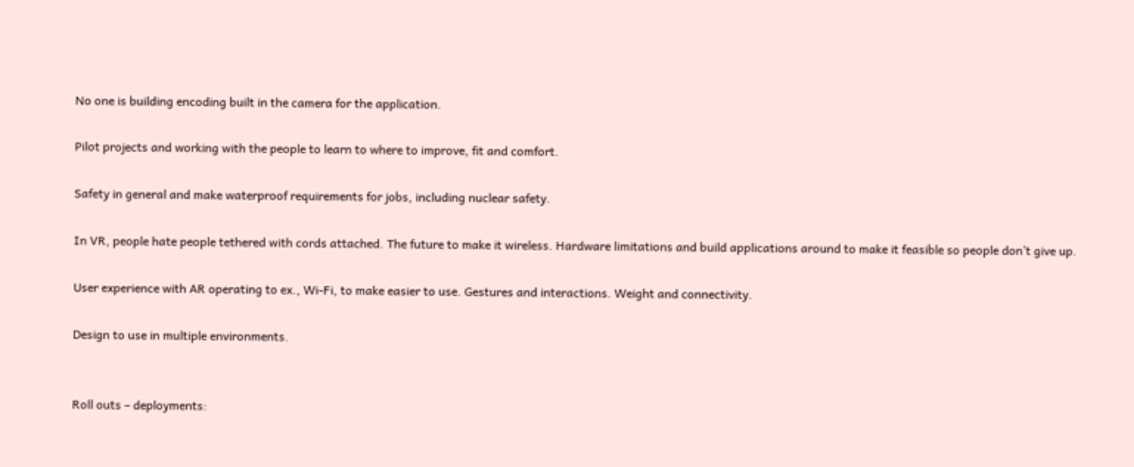No one is building encoding built in the camera for the application.

Pilot projects and working with the people to learn to where to improve, fit and comfort.

Safety in general and make waterproof requirements for jobs, including nuclear safety.

In VR, people hate people tethered with cords attached. The future to make it wireless. Hardware limitations and build applications around to make it feasible so people don’t give up.

User experience with AR operating to ex., Wi-Fi, to make easier to use. Gestures and interactions. Weight and connectivity.

Design to use in multiple environments.


Roll outs – deployments: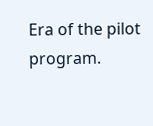Era of the pilot program.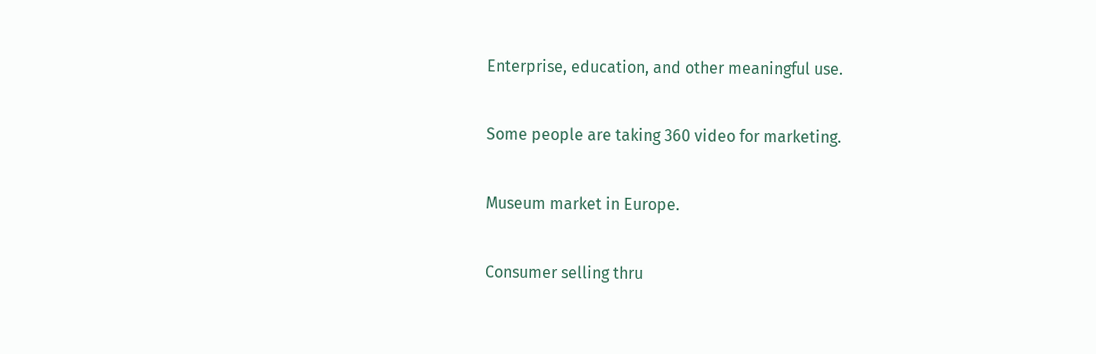Enterprise, education, and other meaningful use.

Some people are taking 360 video for marketing.

Museum market in Europe.

Consumer selling thru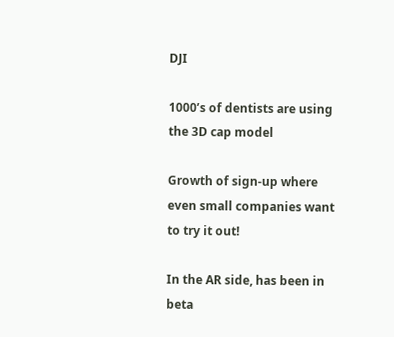DJI

1000’s of dentists are using the 3D cap model

Growth of sign-up where even small companies want to try it out!

In the AR side, has been in beta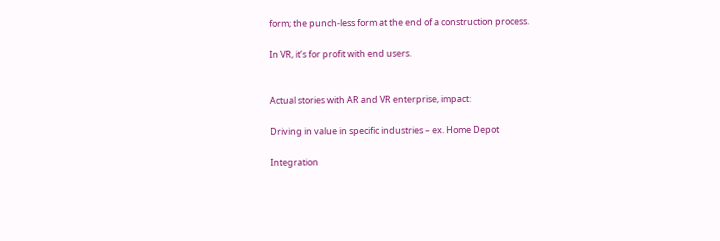form; the punch-less form at the end of a construction process.

In VR, it’s for profit with end users.


Actual stories with AR and VR enterprise, impact:

Driving in value in specific industries – ex. Home Depot

Integration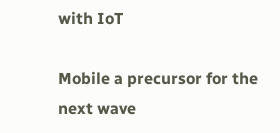with IoT

Mobile a precursor for the next wave